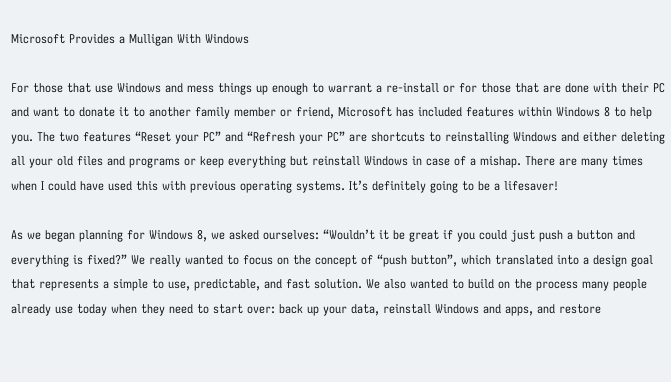Microsoft Provides a Mulligan With Windows

For those that use Windows and mess things up enough to warrant a re-install or for those that are done with their PC and want to donate it to another family member or friend, Microsoft has included features within Windows 8 to help you. The two features “Reset your PC” and “Refresh your PC” are shortcuts to reinstalling Windows and either deleting all your old files and programs or keep everything but reinstall Windows in case of a mishap. There are many times when I could have used this with previous operating systems. It’s definitely going to be a lifesaver!

As we began planning for Windows 8, we asked ourselves: “Wouldn’t it be great if you could just push a button and everything is fixed?” We really wanted to focus on the concept of “push button”, which translated into a design goal that represents a simple to use, predictable, and fast solution. We also wanted to build on the process many people already use today when they need to start over: back up your data, reinstall Windows and apps, and restore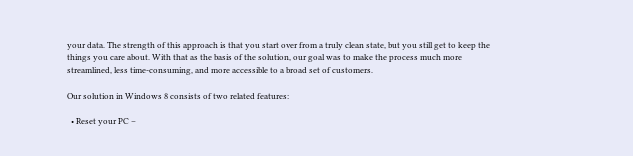your data. The strength of this approach is that you start over from a truly clean state, but you still get to keep the things you care about. With that as the basis of the solution, our goal was to make the process much more streamlined, less time-consuming, and more accessible to a broad set of customers.

Our solution in Windows 8 consists of two related features:

  • Reset your PC –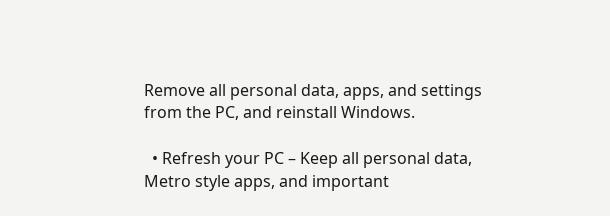Remove all personal data, apps, and settings from the PC, and reinstall Windows.

  • Refresh your PC – Keep all personal data, Metro style apps, and important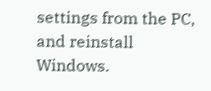settings from the PC, and reinstall Windows.